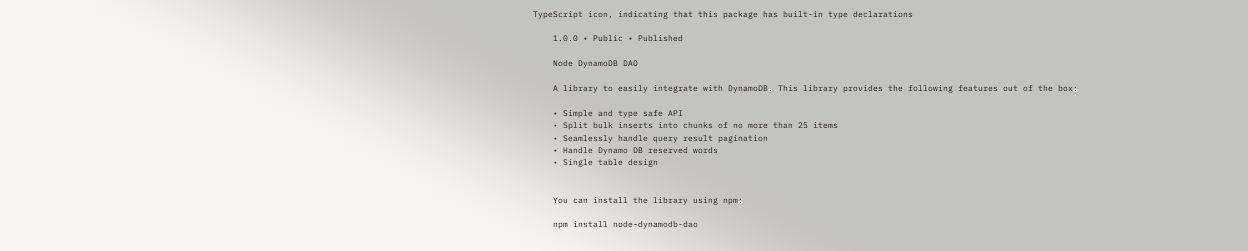TypeScript icon, indicating that this package has built-in type declarations

    1.0.0 • Public • Published

    Node DynamoDB DAO

    A library to easily integrate with DynamoDB. This library provides the following features out of the box:

    • Simple and type safe API
    • Split bulk inserts into chunks of no more than 25 items
    • Seamlessly handle query result pagination
    • Handle Dynamo DB reserved words
    • Single table design


    You can install the library using npm:

    npm install node-dynamodb-dao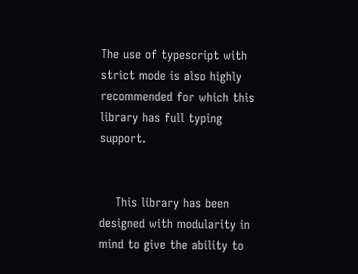The use of typescript with strict mode is also highly recommended for which this library has full typing support.


    This library has been designed with modularity in mind to give the ability to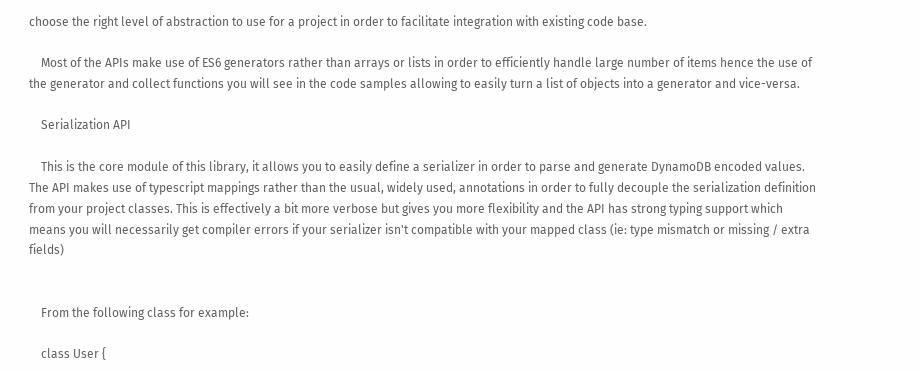choose the right level of abstraction to use for a project in order to facilitate integration with existing code base.

    Most of the APIs make use of ES6 generators rather than arrays or lists in order to efficiently handle large number of items hence the use of the generator and collect functions you will see in the code samples allowing to easily turn a list of objects into a generator and vice-versa.

    Serialization API

    This is the core module of this library, it allows you to easily define a serializer in order to parse and generate DynamoDB encoded values. The API makes use of typescript mappings rather than the usual, widely used, annotations in order to fully decouple the serialization definition from your project classes. This is effectively a bit more verbose but gives you more flexibility and the API has strong typing support which means you will necessarily get compiler errors if your serializer isn't compatible with your mapped class (ie: type mismatch or missing / extra fields)


    From the following class for example:

    class User {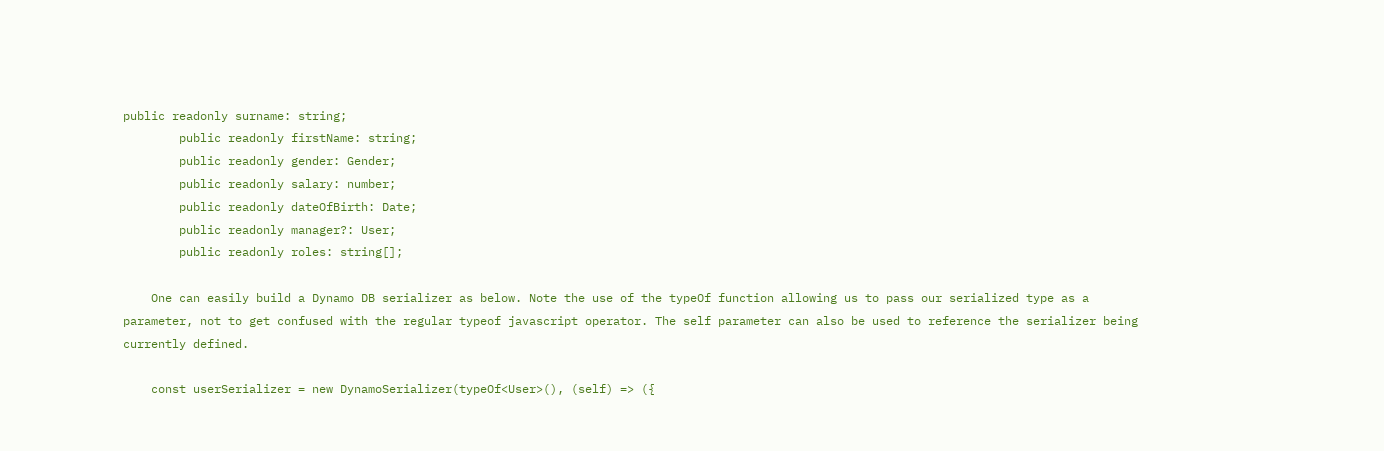public readonly surname: string;
        public readonly firstName: string;
        public readonly gender: Gender;
        public readonly salary: number;
        public readonly dateOfBirth: Date;
        public readonly manager?: User;
        public readonly roles: string[];

    One can easily build a Dynamo DB serializer as below. Note the use of the typeOf function allowing us to pass our serialized type as a parameter, not to get confused with the regular typeof javascript operator. The self parameter can also be used to reference the serializer being currently defined.

    const userSerializer = new DynamoSerializer(typeOf<User>(), (self) => ({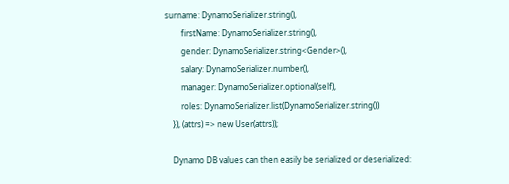surname: DynamoSerializer.string(),
        firstName: DynamoSerializer.string(),
        gender: DynamoSerializer.string<Gender>(),
        salary: DynamoSerializer.number(),
        manager: DynamoSerializer.optional(self),
        roles: DynamoSerializer.list(DynamoSerializer.string())
    }), (attrs) => new User(attrs));

    Dynamo DB values can then easily be serialized or deserialized: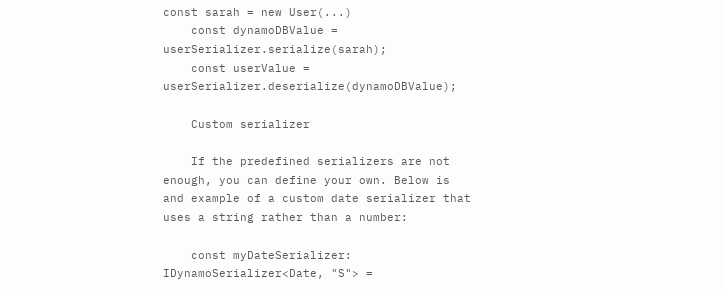const sarah = new User(...)
    const dynamoDBValue = userSerializer.serialize(sarah);
    const userValue = userSerializer.deserialize(dynamoDBValue);

    Custom serializer

    If the predefined serializers are not enough, you can define your own. Below is and example of a custom date serializer that uses a string rather than a number:

    const myDateSerializer: IDynamoSerializer<Date, "S"> =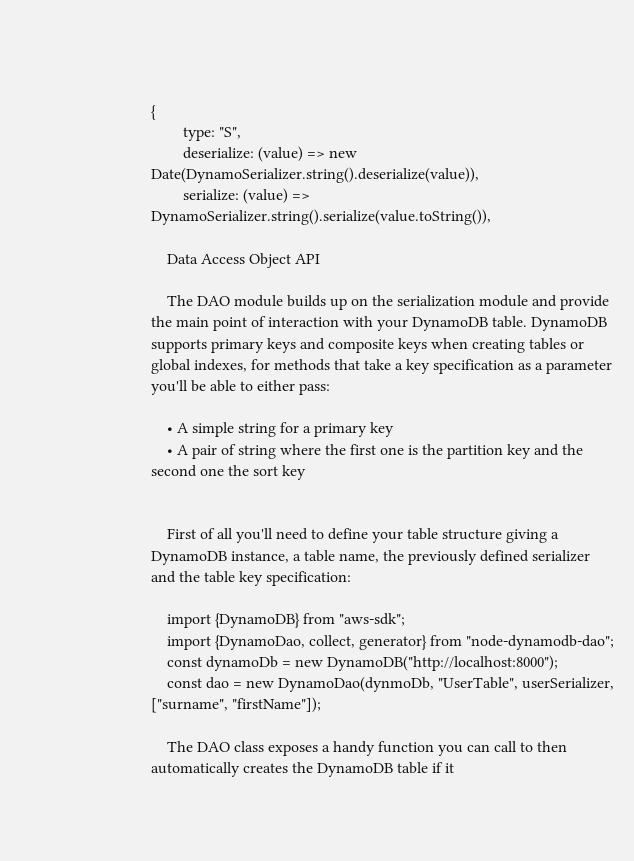{
        type: "S",
        deserialize: (value) => new Date(DynamoSerializer.string().deserialize(value)),
        serialize: (value) => DynamoSerializer.string().serialize(value.toString()),

    Data Access Object API

    The DAO module builds up on the serialization module and provide the main point of interaction with your DynamoDB table. DynamoDB supports primary keys and composite keys when creating tables or global indexes, for methods that take a key specification as a parameter you'll be able to either pass:

    • A simple string for a primary key
    • A pair of string where the first one is the partition key and the second one the sort key


    First of all you'll need to define your table structure giving a DynamoDB instance, a table name, the previously defined serializer and the table key specification:

    import {DynamoDB} from "aws-sdk";
    import {DynamoDao, collect, generator} from "node-dynamodb-dao";
    const dynamoDb = new DynamoDB("http://localhost:8000");
    const dao = new DynamoDao(dynmoDb, "UserTable", userSerializer, ["surname", "firstName"]);

    The DAO class exposes a handy function you can call to then automatically creates the DynamoDB table if it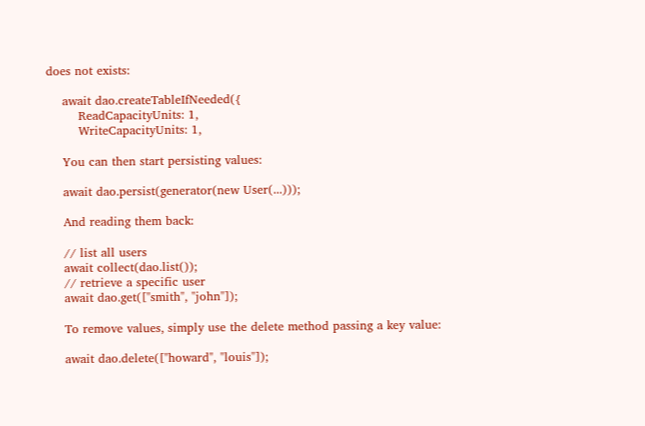does not exists:

    await dao.createTableIfNeeded({
        ReadCapacityUnits: 1,
        WriteCapacityUnits: 1,

    You can then start persisting values:

    await dao.persist(generator(new User(...)));

    And reading them back:

    // list all users
    await collect(dao.list());
    // retrieve a specific user
    await dao.get(["smith", "john"]);

    To remove values, simply use the delete method passing a key value:

    await dao.delete(["howard", "louis"]);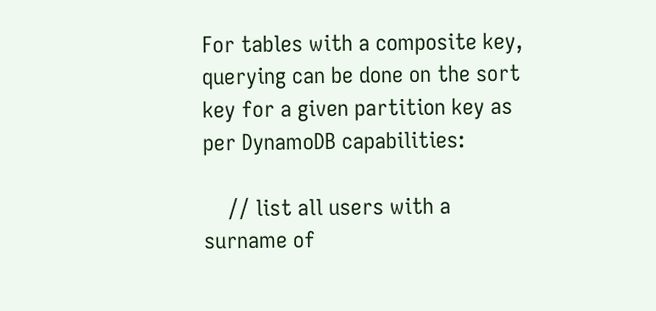For tables with a composite key, querying can be done on the sort key for a given partition key as per DynamoDB capabilities:

    // list all users with a surname of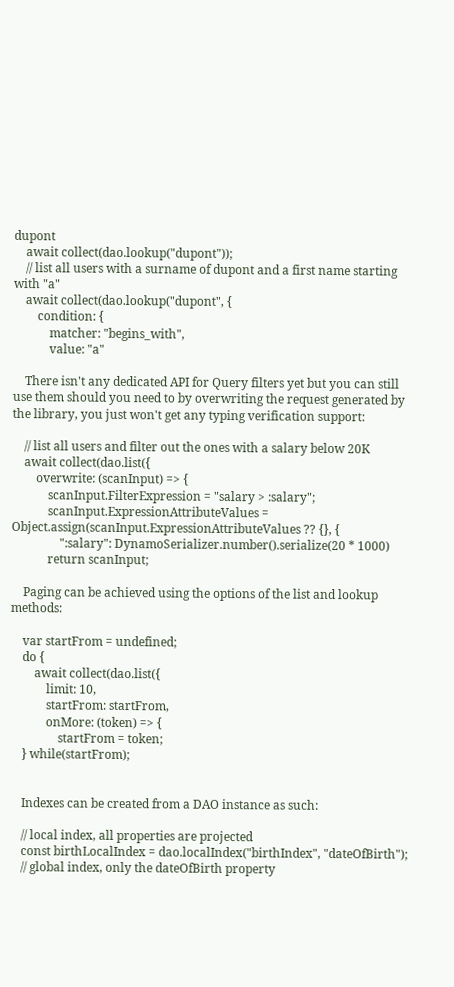dupont
    await collect(dao.lookup("dupont"));
    // list all users with a surname of dupont and a first name starting with "a"
    await collect(dao.lookup("dupont", {
        condition: {
            matcher: "begins_with",
            value: "a"

    There isn't any dedicated API for Query filters yet but you can still use them should you need to by overwriting the request generated by the library, you just won't get any typing verification support:

    // list all users and filter out the ones with a salary below 20K
    await collect(dao.list({
        overwrite: (scanInput) => {
            scanInput.FilterExpression = "salary > :salary";
            scanInput.ExpressionAttributeValues = Object.assign(scanInput.ExpressionAttributeValues ?? {}, {
                ":salary": DynamoSerializer.number().serialize(20 * 1000)
            return scanInput;

    Paging can be achieved using the options of the list and lookup methods:

    var startFrom = undefined;
    do {
        await collect(dao.list({
            limit: 10,
            startFrom: startFrom,
            onMore: (token) => {
                startFrom = token;
    } while(startFrom);


    Indexes can be created from a DAO instance as such:

    // local index, all properties are projected
    const birthLocalIndex = dao.localIndex("birthIndex", "dateOfBirth");
    // global index, only the dateOfBirth property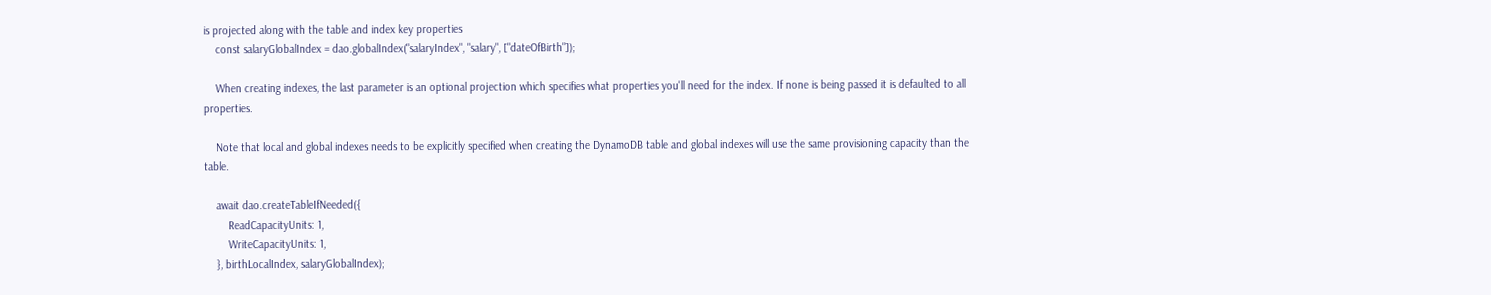is projected along with the table and index key properties
    const salaryGlobalIndex = dao.globalIndex("salaryIndex", "salary", ["dateOfBirth"]);

    When creating indexes, the last parameter is an optional projection which specifies what properties you'll need for the index. If none is being passed it is defaulted to all properties.

    Note that local and global indexes needs to be explicitly specified when creating the DynamoDB table and global indexes will use the same provisioning capacity than the table.

    await dao.createTableIfNeeded({
        ReadCapacityUnits: 1,
        WriteCapacityUnits: 1,
    }, birthLocalIndex, salaryGlobalIndex);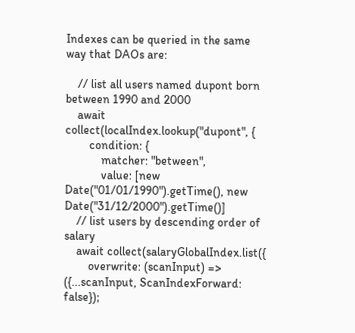Indexes can be queried in the same way that DAOs are:

    // list all users named dupont born between 1990 and 2000
    await collect(localIndex.lookup("dupont", {
        condition: {
            matcher: "between",
            value: [new Date("01/01/1990").getTime(), new Date("31/12/2000").getTime()]
    // list users by descending order of salary
    await collect(salaryGlobalIndex.list({
        overwrite: (scanInput) => ({...scanInput, ScanIndexForward: false});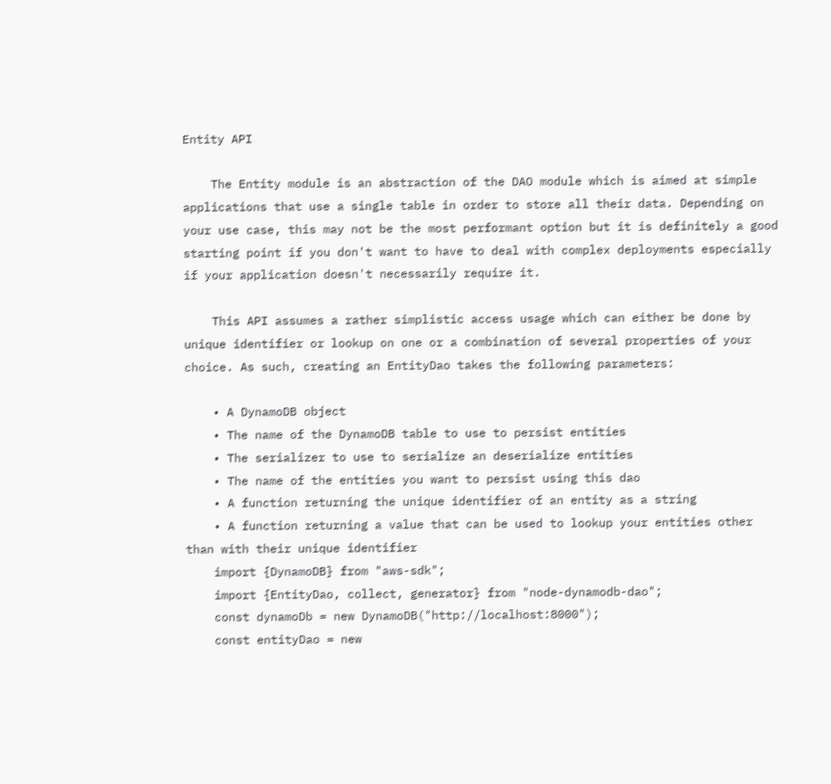Entity API

    The Entity module is an abstraction of the DAO module which is aimed at simple applications that use a single table in order to store all their data. Depending on your use case, this may not be the most performant option but it is definitely a good starting point if you don't want to have to deal with complex deployments especially if your application doesn't necessarily require it.

    This API assumes a rather simplistic access usage which can either be done by unique identifier or lookup on one or a combination of several properties of your choice. As such, creating an EntityDao takes the following parameters:

    • A DynamoDB object
    • The name of the DynamoDB table to use to persist entities
    • The serializer to use to serialize an deserialize entities
    • The name of the entities you want to persist using this dao
    • A function returning the unique identifier of an entity as a string
    • A function returning a value that can be used to lookup your entities other than with their unique identifier
    import {DynamoDB} from "aws-sdk";
    import {EntityDao, collect, generator} from "node-dynamodb-dao";
    const dynamoDb = new DynamoDB("http://localhost:8000");
    const entityDao = new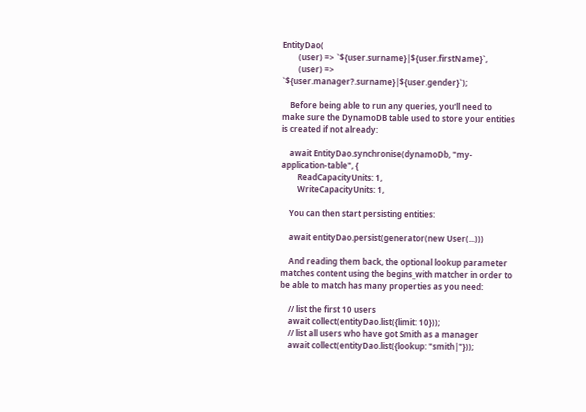EntityDao(
        (user) => `${user.surname}|${user.firstName}`,
        (user) => `${user.manager?.surname}|${user.gender}`);

    Before being able to run any queries, you'll need to make sure the DynamoDB table used to store your entities is created if not already:

    await EntityDao.synchronise(dynamoDb, "my-application-table", {
        ReadCapacityUnits: 1,
        WriteCapacityUnits: 1,

    You can then start persisting entities:

    await entityDao.persist(generator(new User(...)))

    And reading them back, the optional lookup parameter matches content using the begins_with matcher in order to be able to match has many properties as you need:

    // list the first 10 users
    await collect(entityDao.list({limit: 10}));
    // list all users who have got Smith as a manager
    await collect(entityDao.list({lookup: "smith|"}));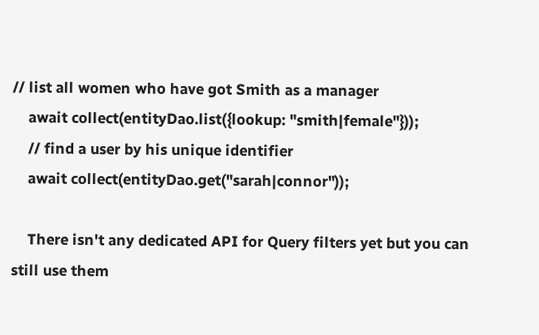// list all women who have got Smith as a manager
    await collect(entityDao.list({lookup: "smith|female"}));
    // find a user by his unique identifier
    await collect(entityDao.get("sarah|connor"));

    There isn't any dedicated API for Query filters yet but you can still use them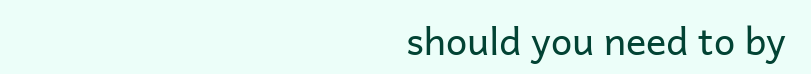should you need to by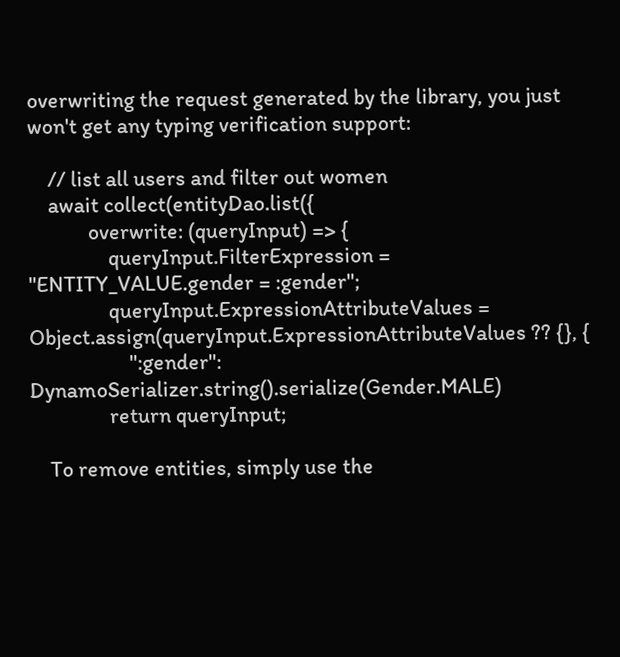overwriting the request generated by the library, you just won't get any typing verification support:

    // list all users and filter out women
    await collect(entityDao.list({
            overwrite: (queryInput) => {
                queryInput.FilterExpression = "ENTITY_VALUE.gender = :gender";
                queryInput.ExpressionAttributeValues = Object.assign(queryInput.ExpressionAttributeValues ?? {}, {
                    ":gender": DynamoSerializer.string().serialize(Gender.MALE)
                return queryInput;

    To remove entities, simply use the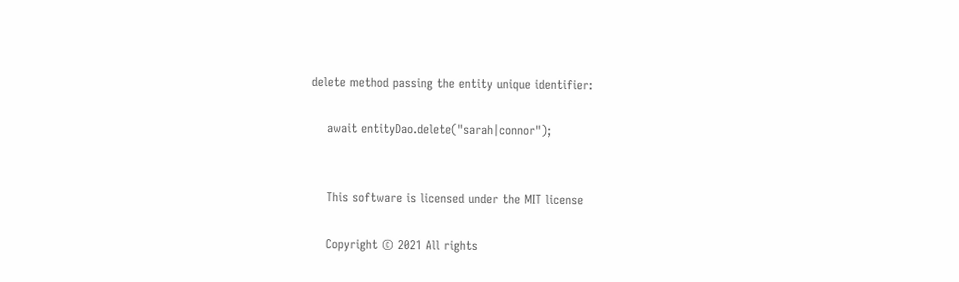delete method passing the entity unique identifier:

    await entityDao.delete("sarah|connor");


    This software is licensed under the MIT license

    Copyright © 2021 All rights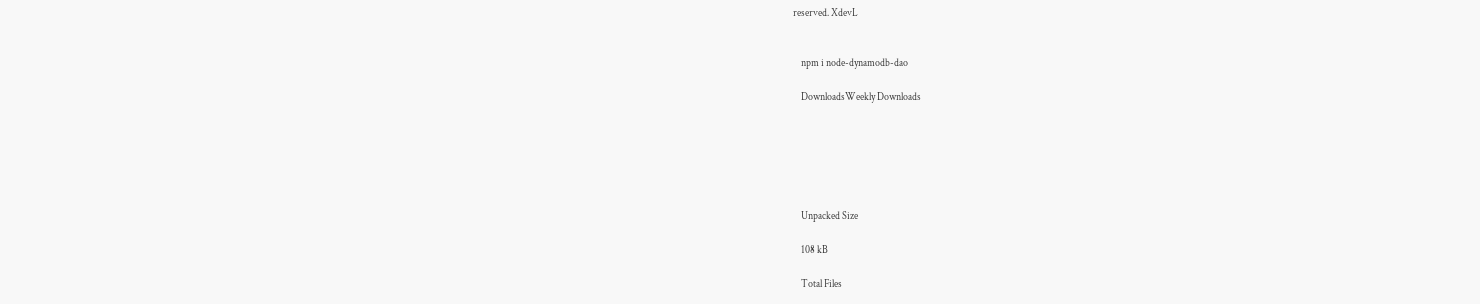reserved. XdevL


    npm i node-dynamodb-dao

    DownloadsWeekly Downloads






    Unpacked Size

    108 kB

    Total Files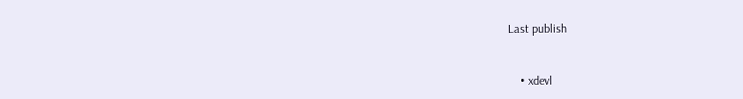Last publish


    • xdevl